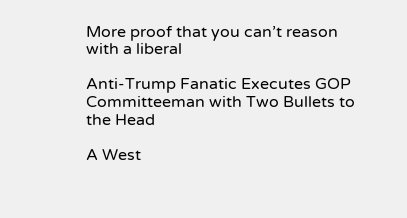More proof that you can’t reason with a liberal

Anti-Trump Fanatic Executes GOP Committeeman with Two Bullets to the Head

A West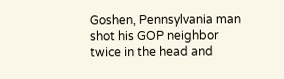Goshen, Pennsylvania man shot his GOP neighbor twice in the head and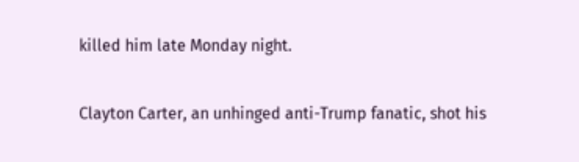killed him late Monday night.

Clayton Carter, an unhinged anti-Trump fanatic, shot his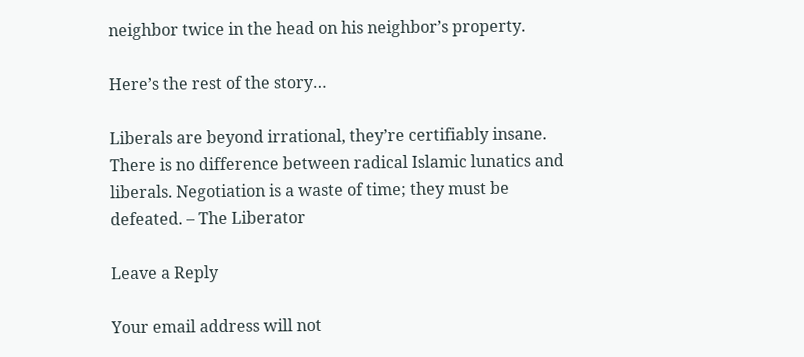neighbor twice in the head on his neighbor’s property.

Here’s the rest of the story…

Liberals are beyond irrational, they’re certifiably insane. There is no difference between radical Islamic lunatics and liberals. Negotiation is a waste of time; they must be defeated. – The Liberator

Leave a Reply

Your email address will not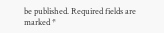be published. Required fields are marked *